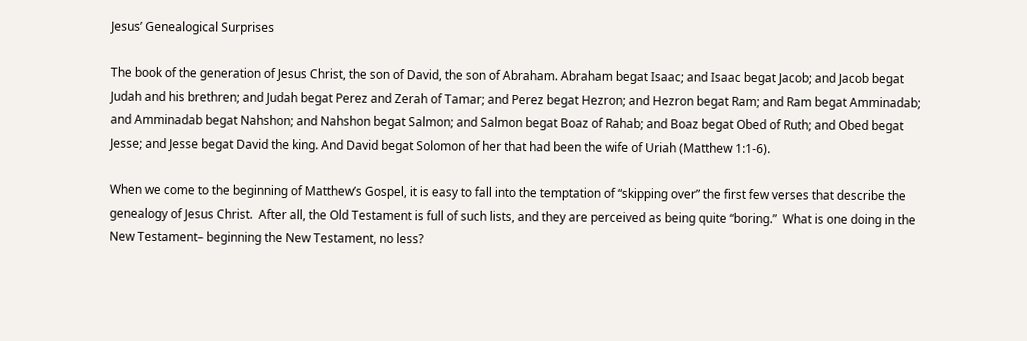Jesus’ Genealogical Surprises

The book of the generation of Jesus Christ, the son of David, the son of Abraham. Abraham begat Isaac; and Isaac begat Jacob; and Jacob begat Judah and his brethren; and Judah begat Perez and Zerah of Tamar; and Perez begat Hezron; and Hezron begat Ram; and Ram begat Amminadab; and Amminadab begat Nahshon; and Nahshon begat Salmon; and Salmon begat Boaz of Rahab; and Boaz begat Obed of Ruth; and Obed begat Jesse; and Jesse begat David the king. And David begat Solomon of her that had been the wife of Uriah (Matthew 1:1-6).

When we come to the beginning of Matthew’s Gospel, it is easy to fall into the temptation of “skipping over” the first few verses that describe the genealogy of Jesus Christ.  After all, the Old Testament is full of such lists, and they are perceived as being quite “boring.”  What is one doing in the New Testament– beginning the New Testament, no less?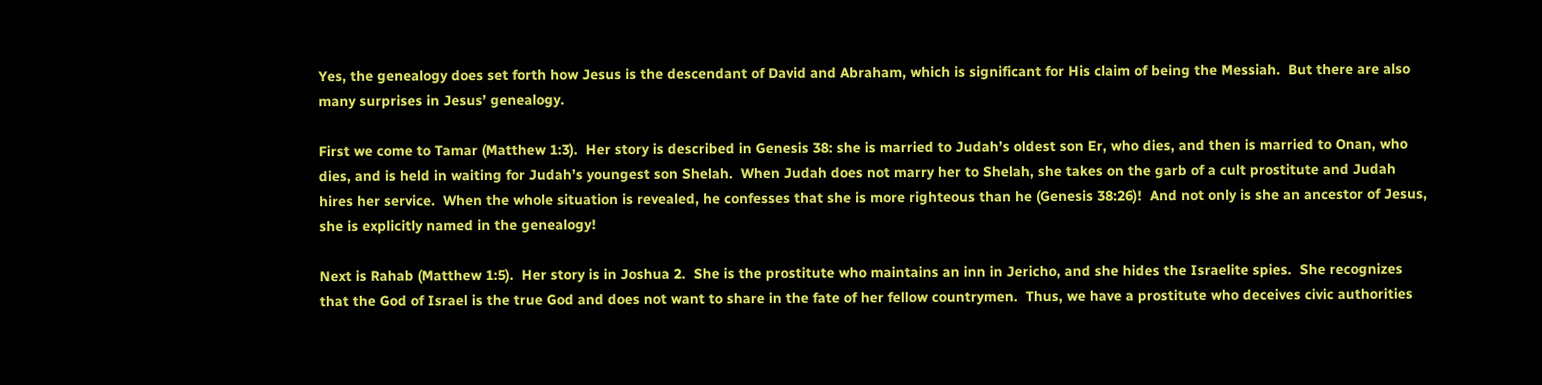Yes, the genealogy does set forth how Jesus is the descendant of David and Abraham, which is significant for His claim of being the Messiah.  But there are also many surprises in Jesus’ genealogy.

First we come to Tamar (Matthew 1:3).  Her story is described in Genesis 38: she is married to Judah’s oldest son Er, who dies, and then is married to Onan, who dies, and is held in waiting for Judah’s youngest son Shelah.  When Judah does not marry her to Shelah, she takes on the garb of a cult prostitute and Judah hires her service.  When the whole situation is revealed, he confesses that she is more righteous than he (Genesis 38:26)!  And not only is she an ancestor of Jesus, she is explicitly named in the genealogy!

Next is Rahab (Matthew 1:5).  Her story is in Joshua 2.  She is the prostitute who maintains an inn in Jericho, and she hides the Israelite spies.  She recognizes that the God of Israel is the true God and does not want to share in the fate of her fellow countrymen.  Thus, we have a prostitute who deceives civic authorities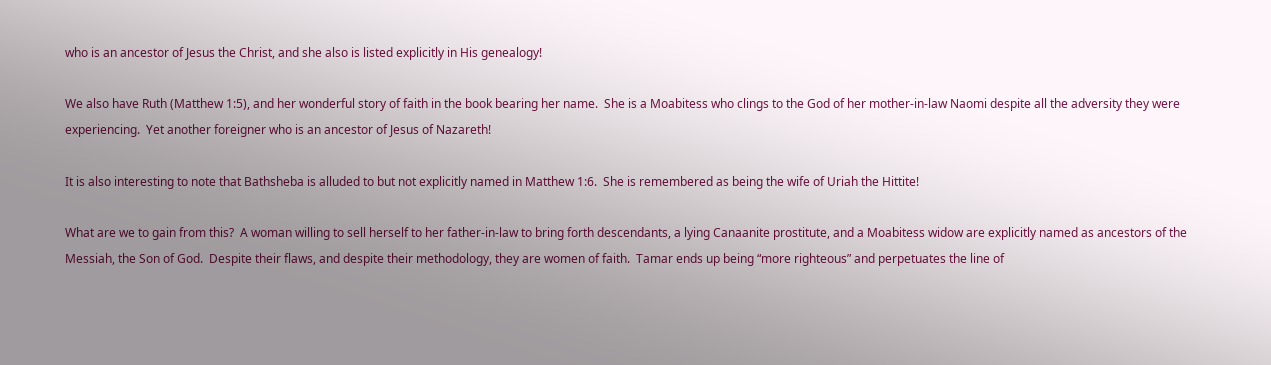who is an ancestor of Jesus the Christ, and she also is listed explicitly in His genealogy!

We also have Ruth (Matthew 1:5), and her wonderful story of faith in the book bearing her name.  She is a Moabitess who clings to the God of her mother-in-law Naomi despite all the adversity they were experiencing.  Yet another foreigner who is an ancestor of Jesus of Nazareth!

It is also interesting to note that Bathsheba is alluded to but not explicitly named in Matthew 1:6.  She is remembered as being the wife of Uriah the Hittite!

What are we to gain from this?  A woman willing to sell herself to her father-in-law to bring forth descendants, a lying Canaanite prostitute, and a Moabitess widow are explicitly named as ancestors of the Messiah, the Son of God.  Despite their flaws, and despite their methodology, they are women of faith.  Tamar ends up being “more righteous” and perpetuates the line of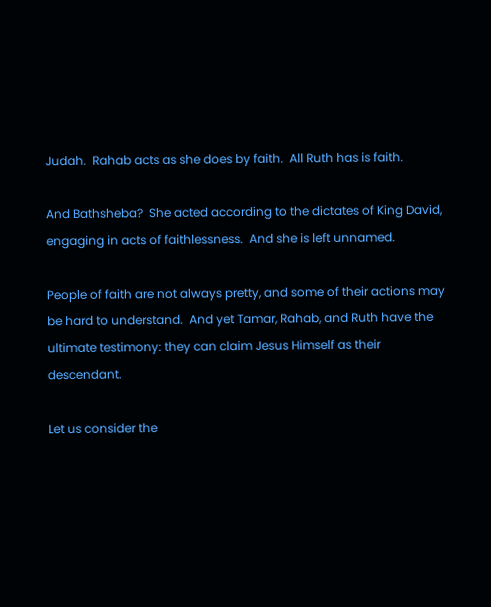Judah.  Rahab acts as she does by faith.  All Ruth has is faith.

And Bathsheba?  She acted according to the dictates of King David, engaging in acts of faithlessness.  And she is left unnamed.

People of faith are not always pretty, and some of their actions may be hard to understand.  And yet Tamar, Rahab, and Ruth have the ultimate testimony: they can claim Jesus Himself as their descendant.

Let us consider the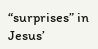“surprises” in Jesus’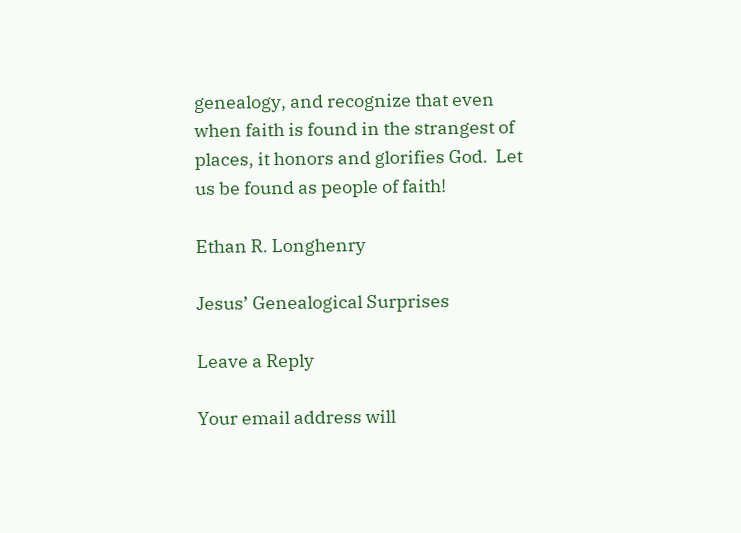genealogy, and recognize that even when faith is found in the strangest of places, it honors and glorifies God.  Let us be found as people of faith!

Ethan R. Longhenry

Jesus’ Genealogical Surprises

Leave a Reply

Your email address will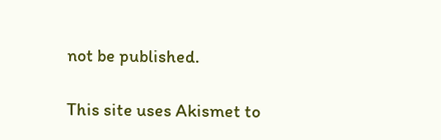not be published.

This site uses Akismet to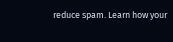reduce spam. Learn how your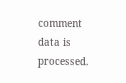comment data is processed.